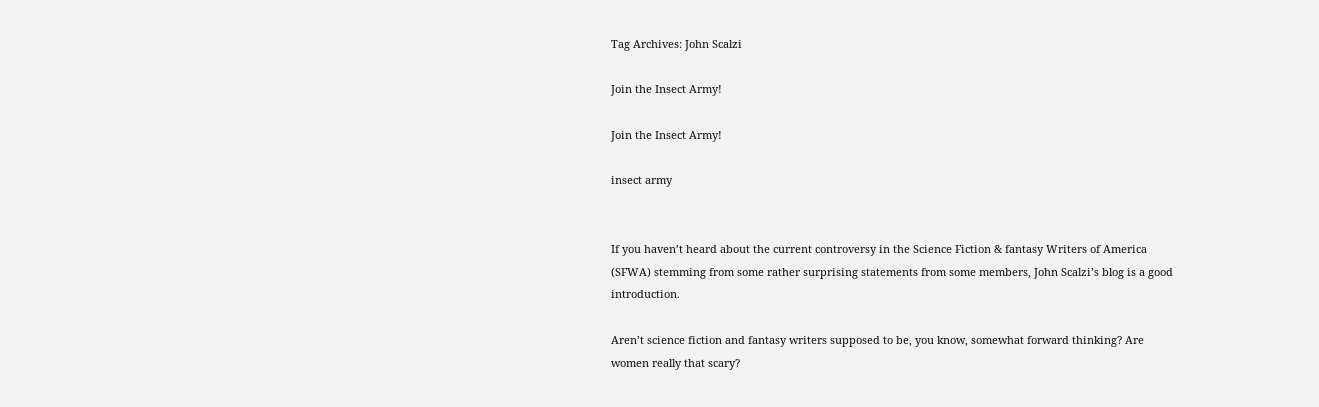Tag Archives: John Scalzi

Join the Insect Army!

Join the Insect Army!

insect army


If you haven’t heard about the current controversy in the Science Fiction & fantasy Writers of America (SFWA) stemming from some rather surprising statements from some members, John Scalzi’s blog is a good introduction.

Aren’t science fiction and fantasy writers supposed to be, you know, somewhat forward thinking? Are women really that scary?